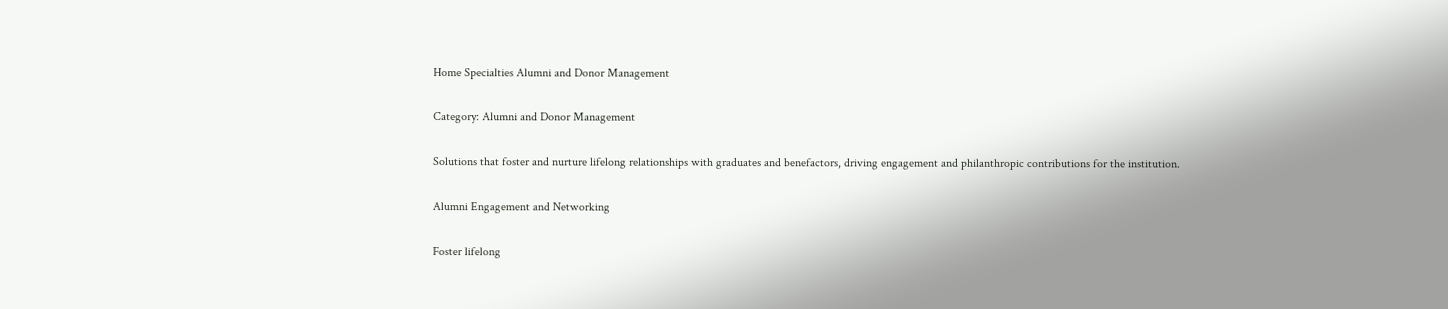Home Specialties Alumni and Donor Management

Category: Alumni and Donor Management

Solutions that foster and nurture lifelong relationships with graduates and benefactors, driving engagement and philanthropic contributions for the institution.

Alumni Engagement and Networking

Foster lifelong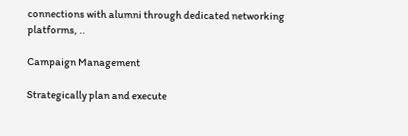connections with alumni through dedicated networking platforms, ..

Campaign Management

Strategically plan and execute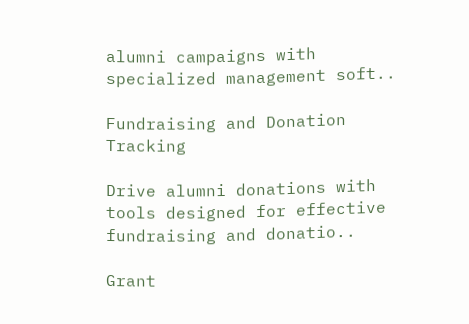alumni campaigns with specialized management soft..

Fundraising and Donation Tracking

Drive alumni donations with tools designed for effective fundraising and donatio..

Grant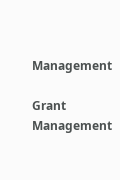Management

Grant Management